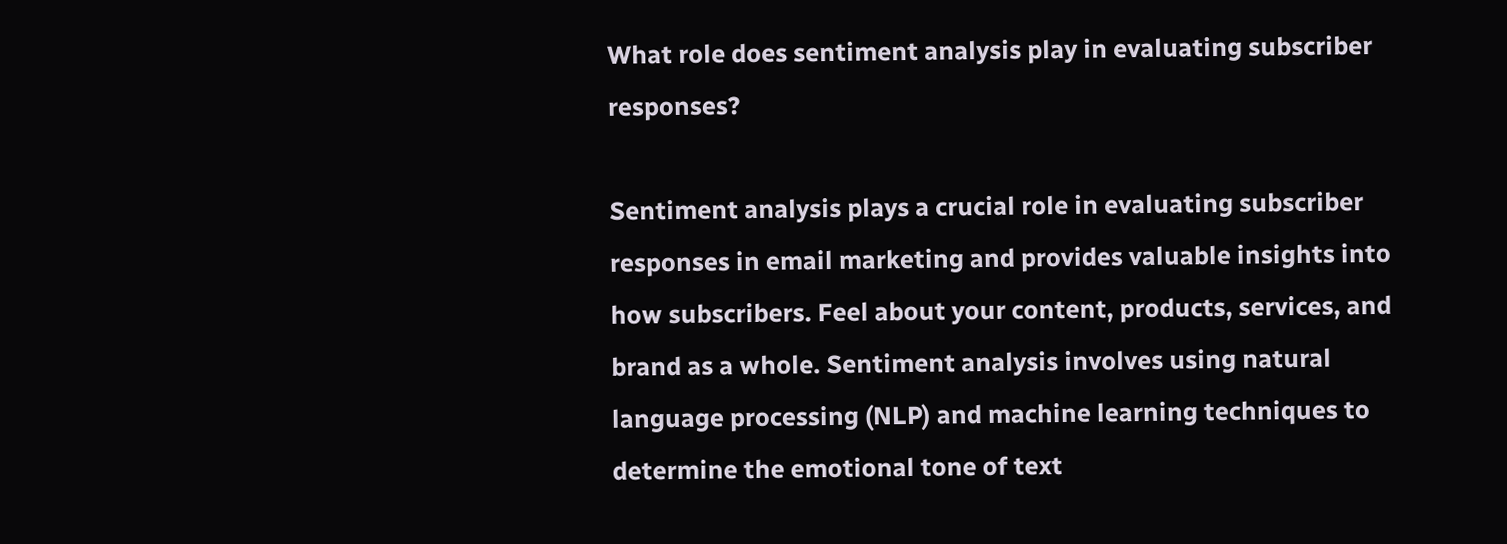What role does sentiment analysis play in evaluating subscriber responses?

Sentiment analysis plays a crucial role in evaluating subscriber responses in email marketing and provides valuable insights into how subscribers. Feel about your content, products, services, and brand as a whole. Sentiment analysis involves using natural language processing (NLP) and machine learning techniques to determine the emotional tone of text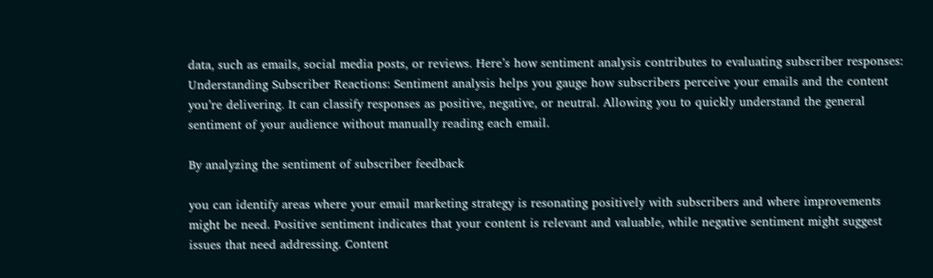data, such as emails, social media posts, or reviews. Here’s how sentiment analysis contributes to evaluating subscriber responses: Understanding Subscriber Reactions: Sentiment analysis helps you gauge how subscribers perceive your emails and the content you’re delivering. It can classify responses as positive, negative, or neutral. Allowing you to quickly understand the general sentiment of your audience without manually reading each email.

By analyzing the sentiment of subscriber feedback

you can identify areas where your email marketing strategy is resonating positively with subscribers and where improvements might be need. Positive sentiment indicates that your content is relevant and valuable, while negative sentiment might suggest issues that need addressing. Content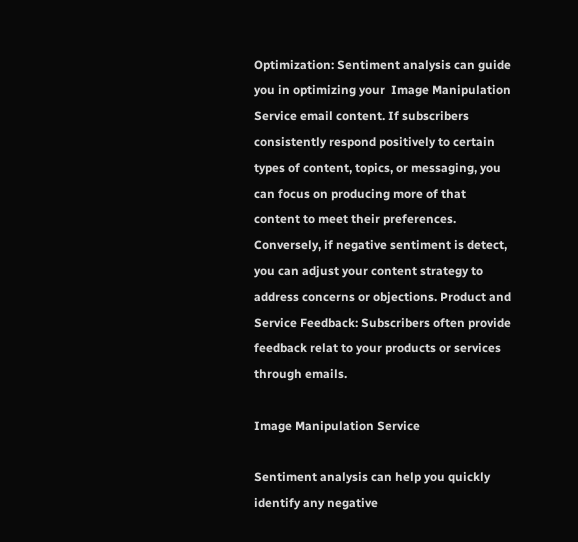Optimization: Sentiment analysis can guide you in optimizing your  Image Manipulation Service email content. If subscribers consistently respond positively to certain types of content, topics, or messaging, you can focus on producing more of that content to meet their preferences. Conversely, if negative sentiment is detect, you can adjust your content strategy to address concerns or objections. Product and Service Feedback: Subscribers often provide feedback relat to your products or services through emails.

Image Manipulation Service

Sentiment analysis can help you quickly identify any negative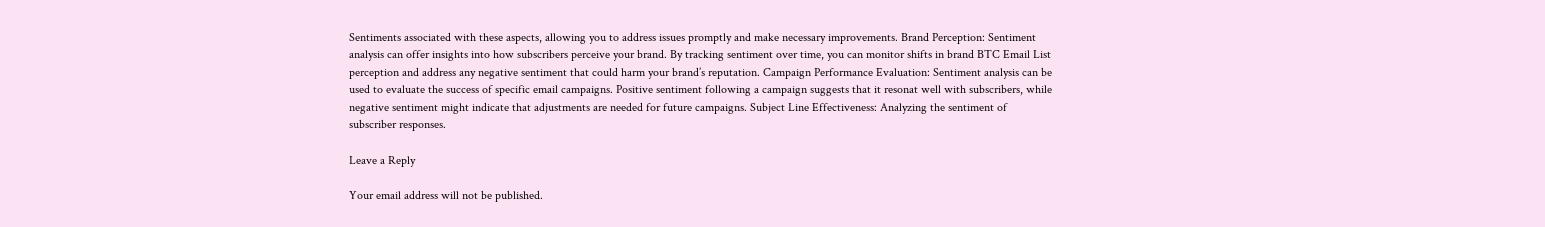Sentiments associated with these aspects, allowing you to address issues promptly and make necessary improvements. Brand Perception: Sentiment analysis can offer insights into how subscribers perceive your brand. By tracking sentiment over time, you can monitor shifts in brand BTC Email List  perception and address any negative sentiment that could harm your brand’s reputation. Campaign Performance Evaluation: Sentiment analysis can be used to evaluate the success of specific email campaigns. Positive sentiment following a campaign suggests that it resonat well with subscribers, while negative sentiment might indicate that adjustments are needed for future campaigns. Subject Line Effectiveness: Analyzing the sentiment of subscriber responses.

Leave a Reply

Your email address will not be published.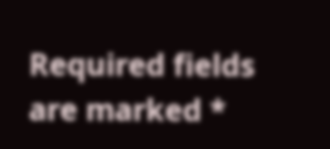Required fields are marked *